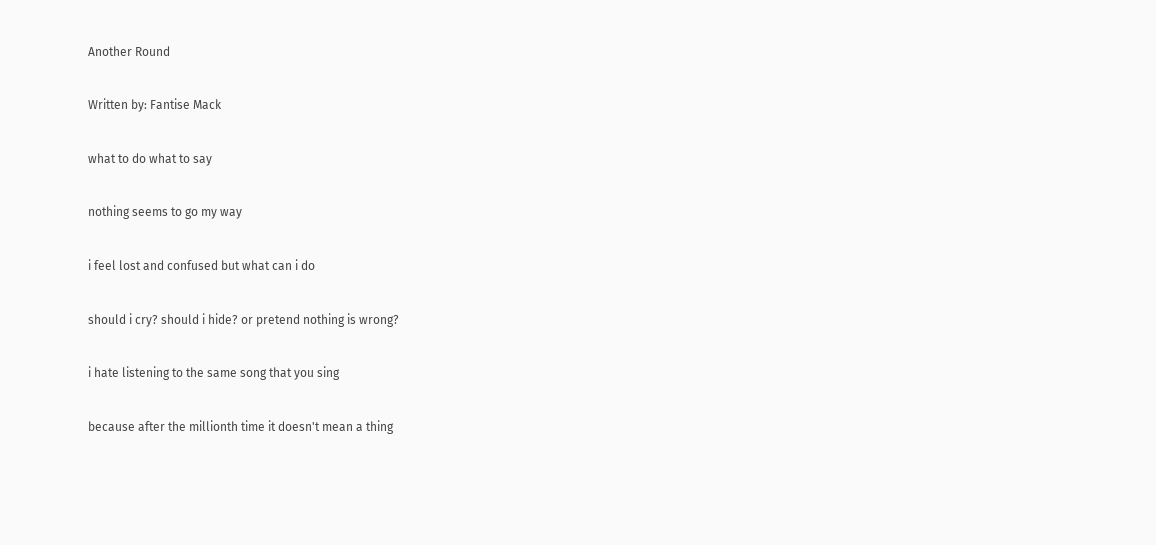Another Round

Written by: Fantise Mack

what to do what to say

nothing seems to go my way

i feel lost and confused but what can i do

should i cry? should i hide? or pretend nothing is wrong?

i hate listening to the same song that you sing

because after the millionth time it doesn't mean a thing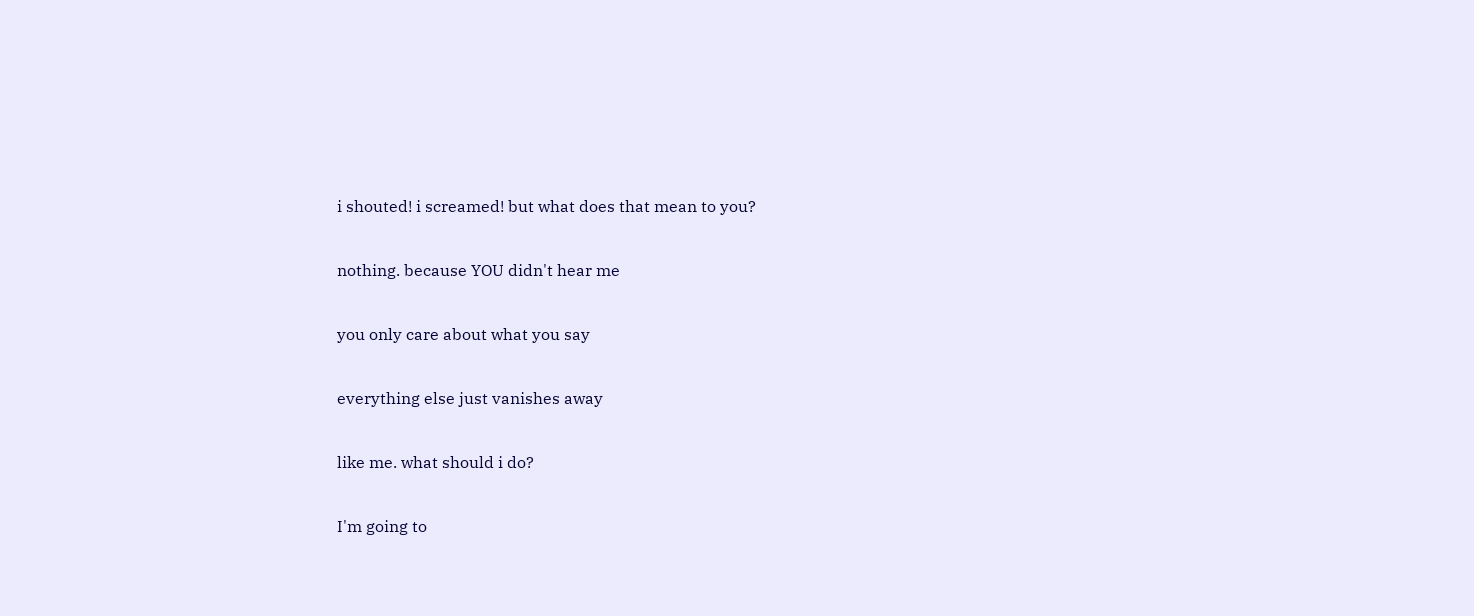i shouted! i screamed! but what does that mean to you?

nothing. because YOU didn't hear me

you only care about what you say

everything else just vanishes away

like me. what should i do?

I'm going to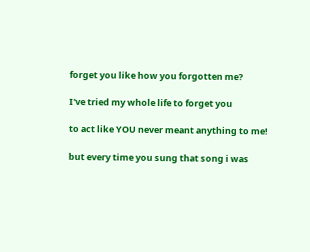forget you like how you forgotten me?

I've tried my whole life to forget you

to act like YOU never meant anything to me!

but every time you sung that song i was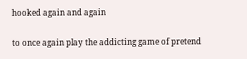hooked again and again

to once again play the addicting game of pretend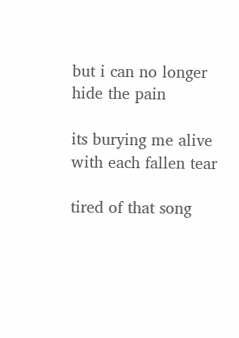but i can no longer hide the pain

its burying me alive with each fallen tear

tired of that song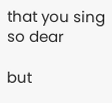that you sing so dear

but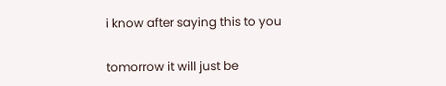i know after saying this to you

tomorrow it will just be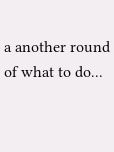a another round of what to do...